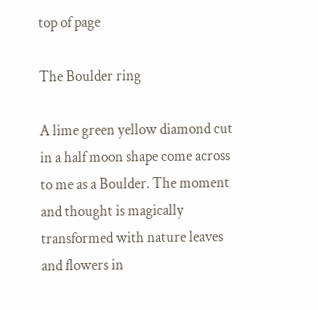top of page

The Boulder ring

A lime green yellow diamond cut in a half moon shape come across to me as a Boulder. The moment and thought is magically transformed with nature leaves and flowers in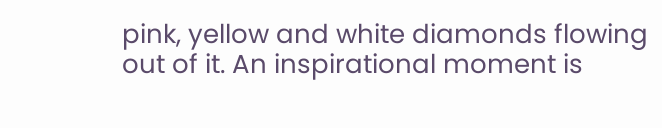pink, yellow and white diamonds flowing out of it. An inspirational moment is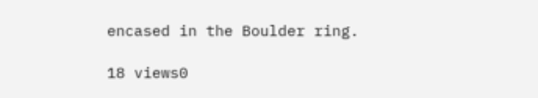encased in the Boulder ring.

18 views0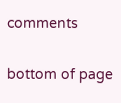comments


bottom of page